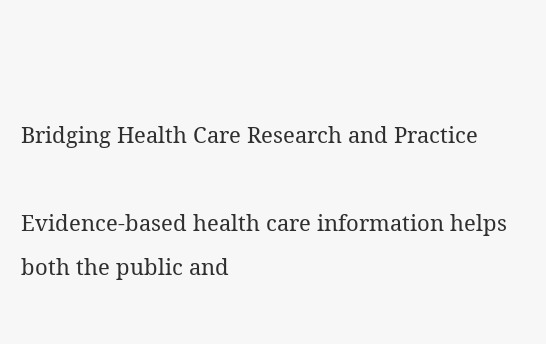Bridging Health Care Research and Practice

Evidence-based health care information helps both the public and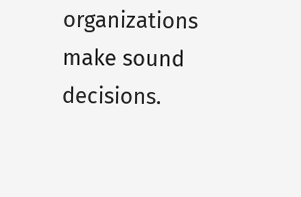organizations make sound decisions.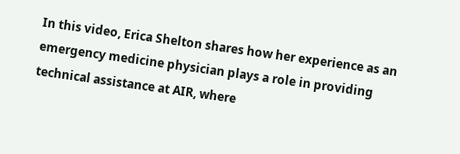In this video, Erica Shelton shares how her experience as an emergency medicine physician plays a role in providing technical assistance at AIR, where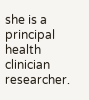she is a principal health clinician researcher.